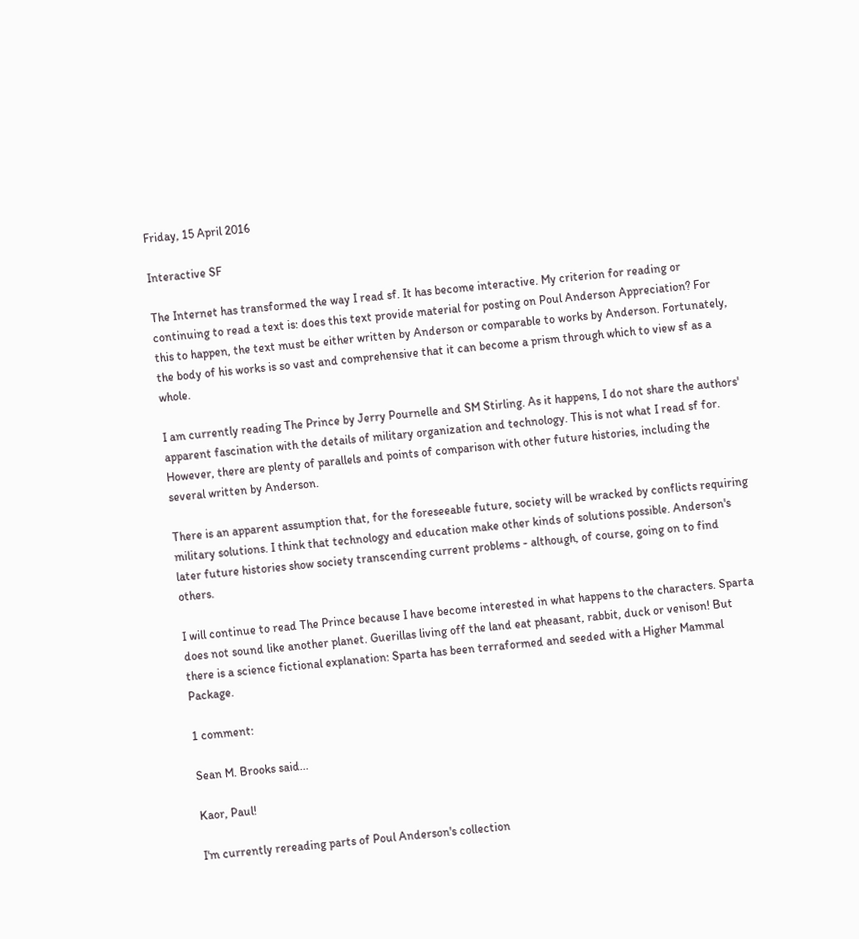Friday, 15 April 2016

Interactive SF

The Internet has transformed the way I read sf. It has become interactive. My criterion for reading or continuing to read a text is: does this text provide material for posting on Poul Anderson Appreciation? For this to happen, the text must be either written by Anderson or comparable to works by Anderson. Fortunately, the body of his works is so vast and comprehensive that it can become a prism through which to view sf as a whole.

I am currently reading The Prince by Jerry Pournelle and SM Stirling. As it happens, I do not share the authors' apparent fascination with the details of military organization and technology. This is not what I read sf for. However, there are plenty of parallels and points of comparison with other future histories, including the several written by Anderson.

There is an apparent assumption that, for the foreseeable future, society will be wracked by conflicts requiring military solutions. I think that technology and education make other kinds of solutions possible. Anderson's later future histories show society transcending current problems - although, of course, going on to find others.

I will continue to read The Prince because I have become interested in what happens to the characters. Sparta does not sound like another planet. Guerillas living off the land eat pheasant, rabbit, duck or venison! But there is a science fictional explanation: Sparta has been terraformed and seeded with a Higher Mammal Package.

1 comment:

Sean M. Brooks said...

Kaor, Paul!

I'm currently rereading parts of Poul Anderson's collection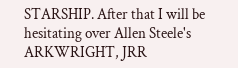STARSHIP. After that I will be hesitating over Allen Steele's ARKWRIGHT, JRR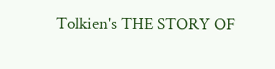Tolkien's THE STORY OF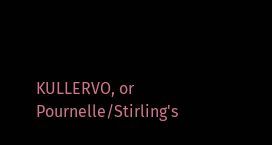KULLERVO, or Pournelle/Stirling's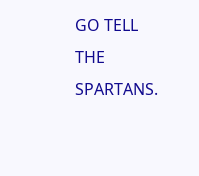GO TELL THE SPARTANS.